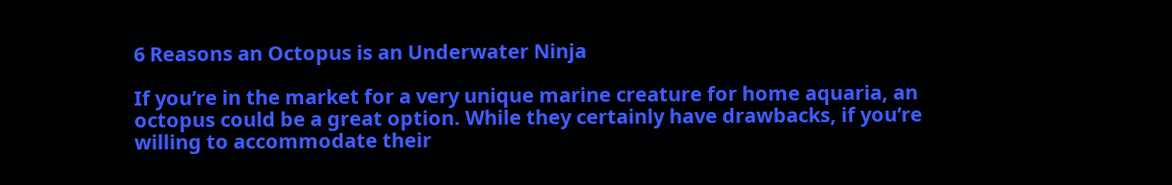6 Reasons an Octopus is an Underwater Ninja

If you’re in the market for a very unique marine creature for home aquaria, an octopus could be a great option. While they certainly have drawbacks, if you’re willing to accommodate their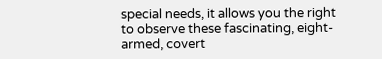special needs, it allows you the right to observe these fascinating, eight-armed, covert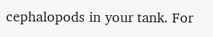cephalopods in your tank. For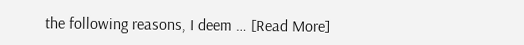the following reasons, I deem … [Read More]